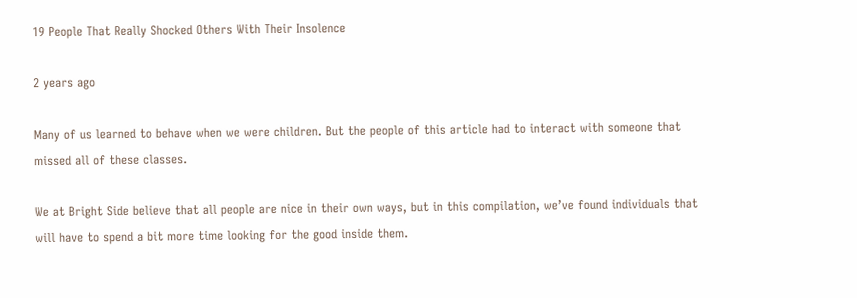19 People That Really Shocked Others With Their Insolence

2 years ago

Many of us learned to behave when we were children. But the people of this article had to interact with someone that missed all of these classes.

We at Bright Side believe that all people are nice in their own ways, but in this compilation, we’ve found individuals that will have to spend a bit more time looking for the good inside them.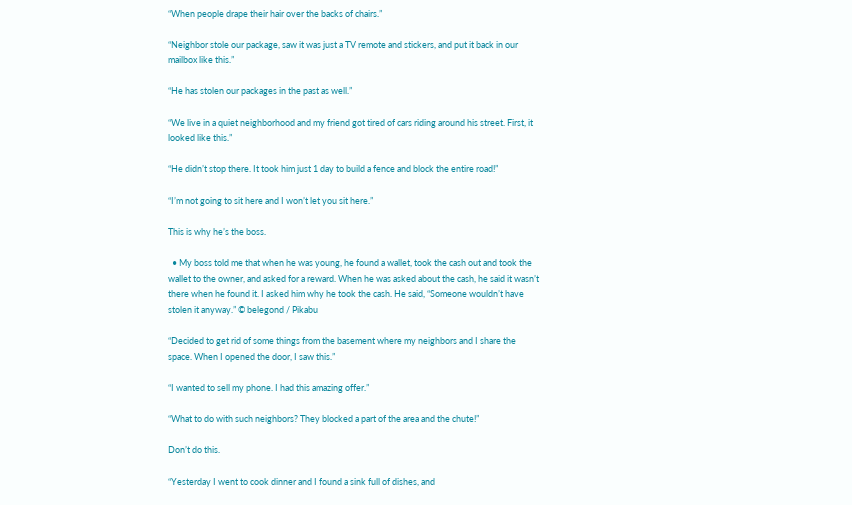“When people drape their hair over the backs of chairs.”

“Neighbor stole our package, saw it was just a TV remote and stickers, and put it back in our mailbox like this.”

“He has stolen our packages in the past as well.”

“We live in a quiet neighborhood and my friend got tired of cars riding around his street. First, it looked like this.”

“He didn’t stop there. It took him just 1 day to build a fence and block the entire road!”

“I’m not going to sit here and I won’t let you sit here.”

This is why he’s the boss.

  • My boss told me that when he was young, he found a wallet, took the cash out and took the wallet to the owner, and asked for a reward. When he was asked about the cash, he said it wasn’t there when he found it. I asked him why he took the cash. He said, “Someone wouldn’t have stolen it anyway.” © belegond / Pikabu

“Decided to get rid of some things from the basement where my neighbors and I share the space. When I opened the door, I saw this.”

“I wanted to sell my phone. I had this amazing offer.”

“What to do with such neighbors? They blocked a part of the area and the chute!”

Don’t do this.

“Yesterday I went to cook dinner and I found a sink full of dishes, and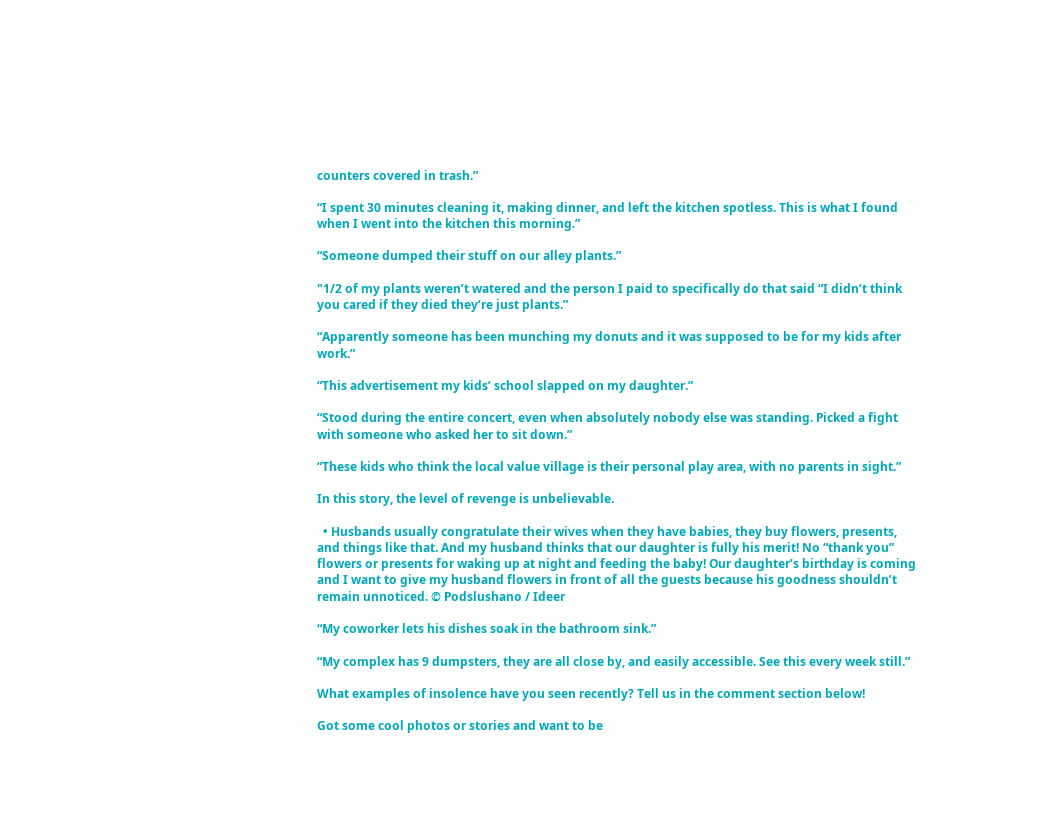counters covered in trash.”

“I spent 30 minutes cleaning it, making dinner, and left the kitchen spotless. This is what I found when I went into the kitchen this morning.”

“Someone dumped their stuff on our alley plants.”

"1/2 of my plants weren’t watered and the person I paid to specifically do that said “I didn’t think you cared if they died they’re just plants.”

“Apparently someone has been munching my donuts and it was supposed to be for my kids after work.”

“This advertisement my kids’ school slapped on my daughter.”

“Stood during the entire concert, even when absolutely nobody else was standing. Picked a fight with someone who asked her to sit down.”

“These kids who think the local value village is their personal play area, with no parents in sight.”

In this story, the level of revenge is unbelievable.

  • Husbands usually congratulate their wives when they have babies, they buy flowers, presents, and things like that. And my husband thinks that our daughter is fully his merit! No “thank you” flowers or presents for waking up at night and feeding the baby! Our daughter’s birthday is coming and I want to give my husband flowers in front of all the guests because his goodness shouldn’t remain unnoticed. © Podslushano / Ideer

“My coworker lets his dishes soak in the bathroom sink.”

“My complex has 9 dumpsters, they are all close by, and easily accessible. See this every week still.”

What examples of insolence have you seen recently? Tell us in the comment section below!

Got some cool photos or stories and want to be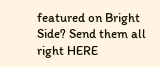featured on Bright Side? Send them all right HERE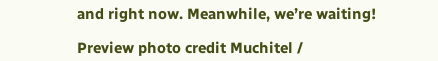and right now. Meanwhile, we’re waiting!

Preview photo credit Muchitel /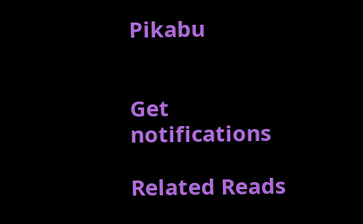Pikabu


Get notifications

Related Reads